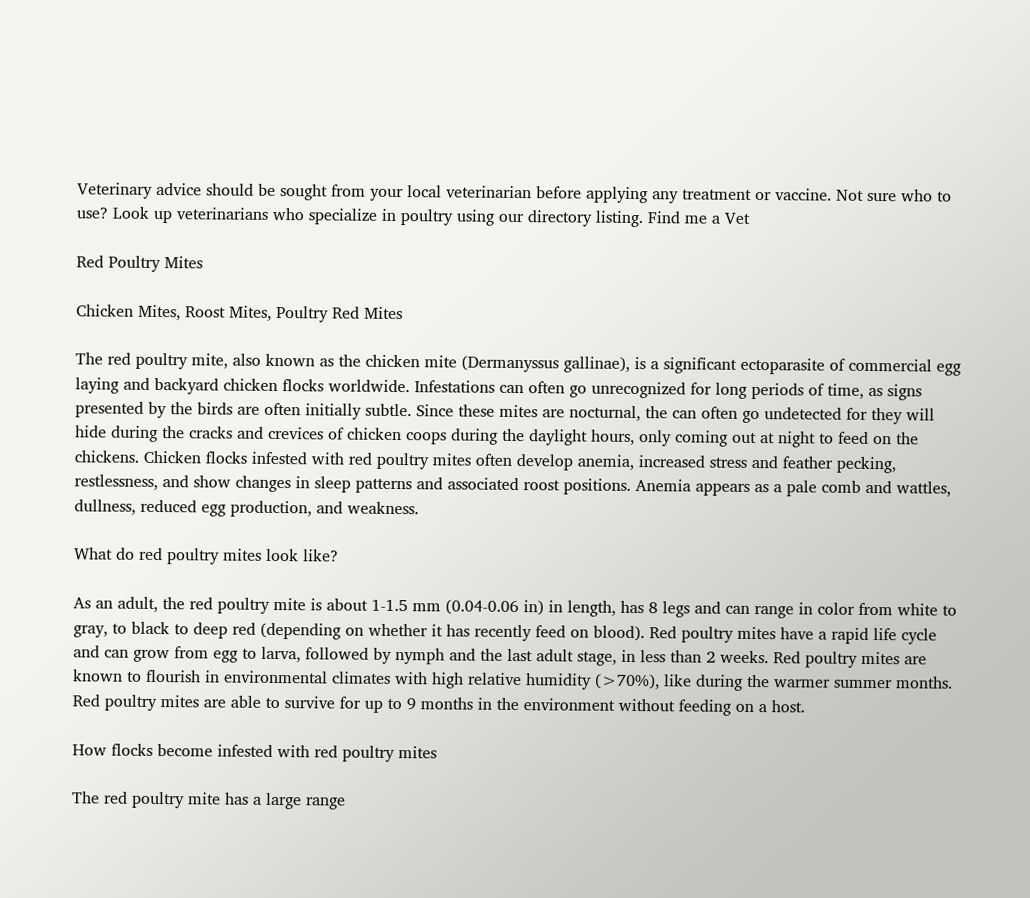Veterinary advice should be sought from your local veterinarian before applying any treatment or vaccine. Not sure who to use? Look up veterinarians who specialize in poultry using our directory listing. Find me a Vet

Red Poultry Mites

Chicken Mites, Roost Mites, Poultry Red Mites

The red poultry mite, also known as the chicken mite (Dermanyssus gallinae), is a significant ectoparasite of commercial egg laying and backyard chicken flocks worldwide. Infestations can often go unrecognized for long periods of time, as signs presented by the birds are often initially subtle. Since these mites are nocturnal, the can often go undetected for they will hide during the cracks and crevices of chicken coops during the daylight hours, only coming out at night to feed on the chickens. Chicken flocks infested with red poultry mites often develop anemia, increased stress and feather pecking, restlessness, and show changes in sleep patterns and associated roost positions. Anemia appears as a pale comb and wattles, dullness, reduced egg production, and weakness.

What do red poultry mites look like?

As an adult, the red poultry mite is about 1-1.5 mm (0.04-0.06 in) in length, has 8 legs and can range in color from white to gray, to black to deep red (depending on whether it has recently feed on blood). Red poultry mites have a rapid life cycle and can grow from egg to larva, followed by nymph and the last adult stage, in less than 2 weeks. Red poultry mites are known to flourish in environmental climates with high relative humidity (>70%), like during the warmer summer months. Red poultry mites are able to survive for up to 9 months in the environment without feeding on a host.

How flocks become infested with red poultry mites

The red poultry mite has a large range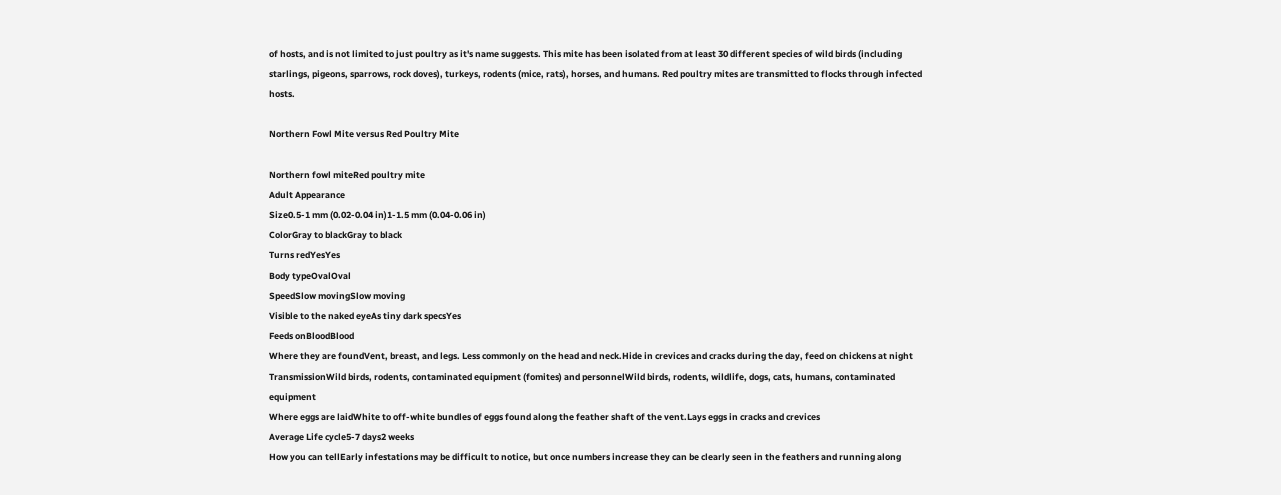of hosts, and is not limited to just poultry as it's name suggests. This mite has been isolated from at least 30 different species of wild birds (including starlings, pigeons, sparrows, rock doves), turkeys, rodents (mice, rats), horses, and humans. Red poultry mites are transmitted to flocks through infected hosts.

Northern Fowl Mite versus Red Poultry Mite

Northern fowl miteRed poultry mite
Adult Appearance
Size0.5-1 mm (0.02-0.04 in)1-1.5 mm (0.04-0.06 in)
ColorGray to blackGray to black
Turns redYesYes
Body typeOvalOval
SpeedSlow movingSlow moving
Visible to the naked eyeAs tiny dark specsYes
Feeds onBloodBlood
Where they are foundVent, breast, and legs. Less commonly on the head and neck.Hide in crevices and cracks during the day, feed on chickens at night
TransmissionWild birds, rodents, contaminated equipment (fomites) and personnelWild birds, rodents, wildlife, dogs, cats, humans, contaminated equipment
Where eggs are laidWhite to off-white bundles of eggs found along the feather shaft of the vent.Lays eggs in cracks and crevices
Average Life cycle5-7 days2 weeks
How you can tellEarly infestations may be difficult to notice, but once numbers increase they can be clearly seen in the feathers and running along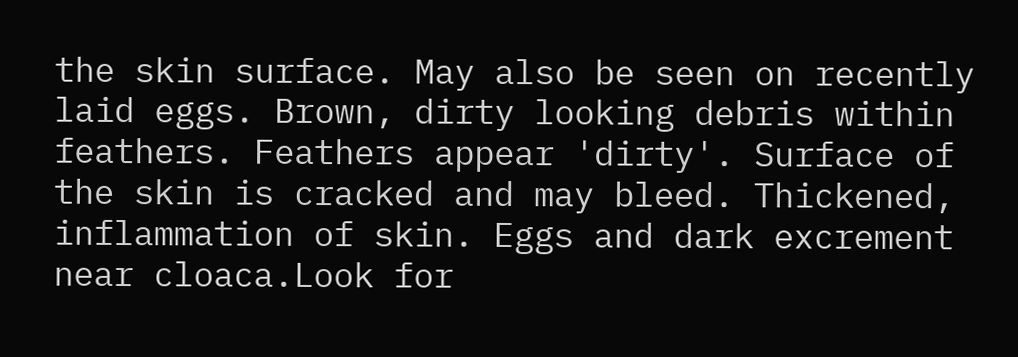the skin surface. May also be seen on recently laid eggs. Brown, dirty looking debris within feathers. Feathers appear 'dirty'. Surface of the skin is cracked and may bleed. Thickened, inflammation of skin. Eggs and dark excrement near cloaca.Look for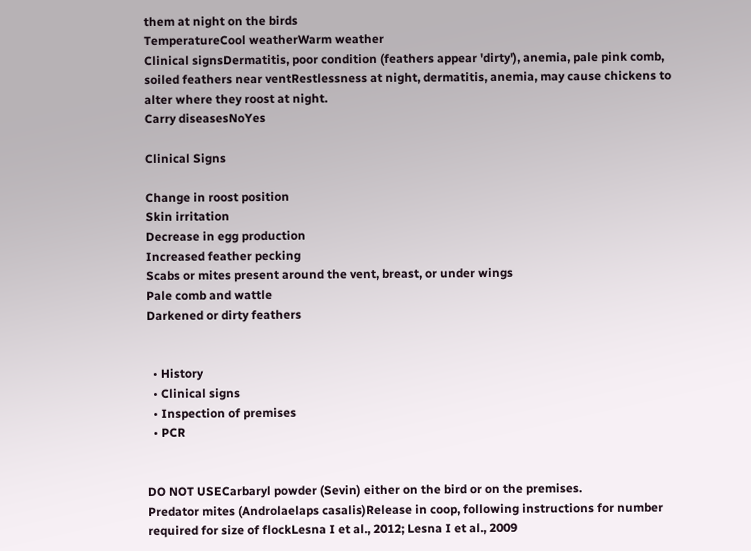them at night on the birds
TemperatureCool weatherWarm weather
Clinical signsDermatitis, poor condition (feathers appear 'dirty'), anemia, pale pink comb, soiled feathers near ventRestlessness at night, dermatitis, anemia, may cause chickens to alter where they roost at night.
Carry diseasesNoYes

Clinical Signs

Change in roost position
Skin irritation
Decrease in egg production
Increased feather pecking
Scabs or mites present around the vent, breast, or under wings
Pale comb and wattle
Darkened or dirty feathers


  • History
  • Clinical signs
  • Inspection of premises
  • PCR


DO NOT USECarbaryl powder (Sevin) either on the bird or on the premises.
Predator mites (Androlaelaps casalis)Release in coop, following instructions for number required for size of flockLesna I et al., 2012; Lesna I et al., 2009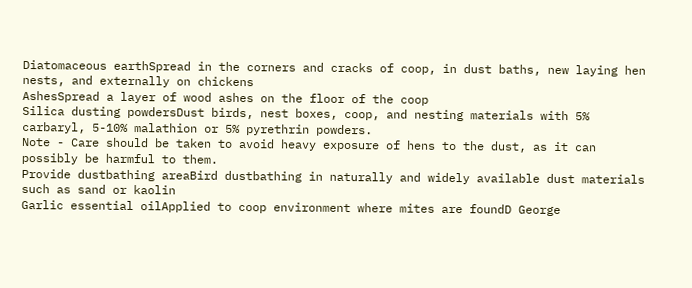Diatomaceous earthSpread in the corners and cracks of coop, in dust baths, new laying hen nests, and externally on chickens
AshesSpread a layer of wood ashes on the floor of the coop
Silica dusting powdersDust birds, nest boxes, coop, and nesting materials with 5% carbaryl, 5-10% malathion or 5% pyrethrin powders.
Note - Care should be taken to avoid heavy exposure of hens to the dust, as it can possibly be harmful to them.
Provide dustbathing areaBird dustbathing in naturally and widely available dust materials such as sand or kaolin
Garlic essential oilApplied to coop environment where mites are foundD George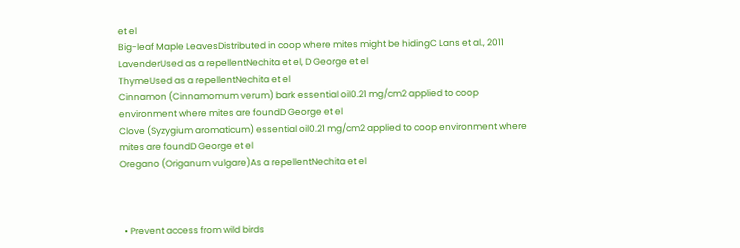et el
Big-leaf Maple LeavesDistributed in coop where mites might be hidingC Lans et al., 2011
LavenderUsed as a repellentNechita et el, D George et el
ThymeUsed as a repellentNechita et el
Cinnamon (Cinnamomum verum) bark essential oil0.21 mg/cm2 applied to coop environment where mites are foundD George et el
Clove (Syzygium aromaticum) essential oil0.21 mg/cm2 applied to coop environment where mites are foundD George et el
Oregano (Origanum vulgare)As a repellentNechita et el



  • Prevent access from wild birds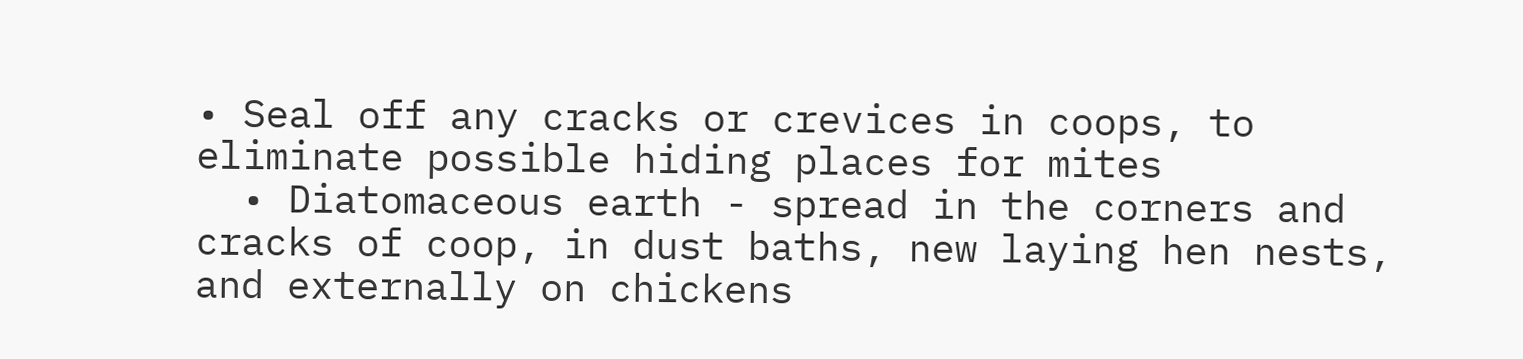• Seal off any cracks or crevices in coops, to eliminate possible hiding places for mites
  • Diatomaceous earth - spread in the corners and cracks of coop, in dust baths, new laying hen nests, and externally on chickens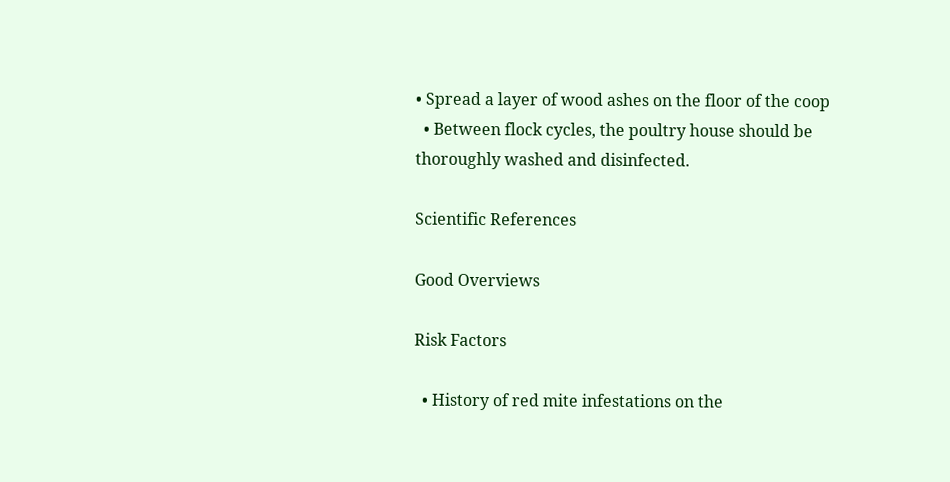• Spread a layer of wood ashes on the floor of the coop
  • Between flock cycles, the poultry house should be thoroughly washed and disinfected.

Scientific References

Good Overviews

Risk Factors

  • History of red mite infestations on the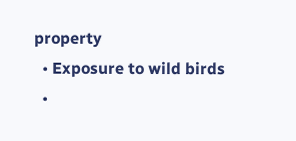property
  • Exposure to wild birds
  •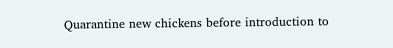Quarantine new chickens before introduction to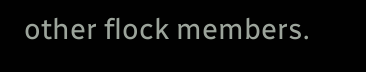other flock members.